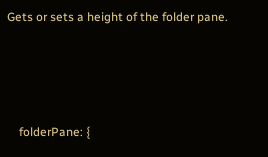Gets or sets a height of the folder pane.




    folderPane: {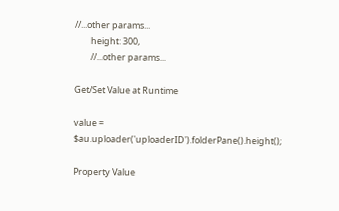//...other params...
        height: 300,
        //...other params...

Get/Set Value at Runtime

value = $au.uploader('uploaderID').folderPane().height();

Property Value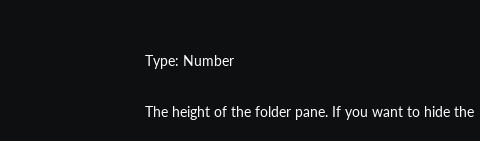Type: Number

The height of the folder pane. If you want to hide the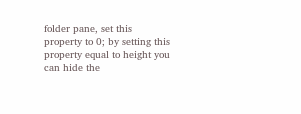folder pane, set this property to 0; by setting this property equal to height you can hide the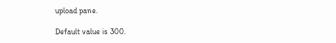upload pane.

Default value is 300.